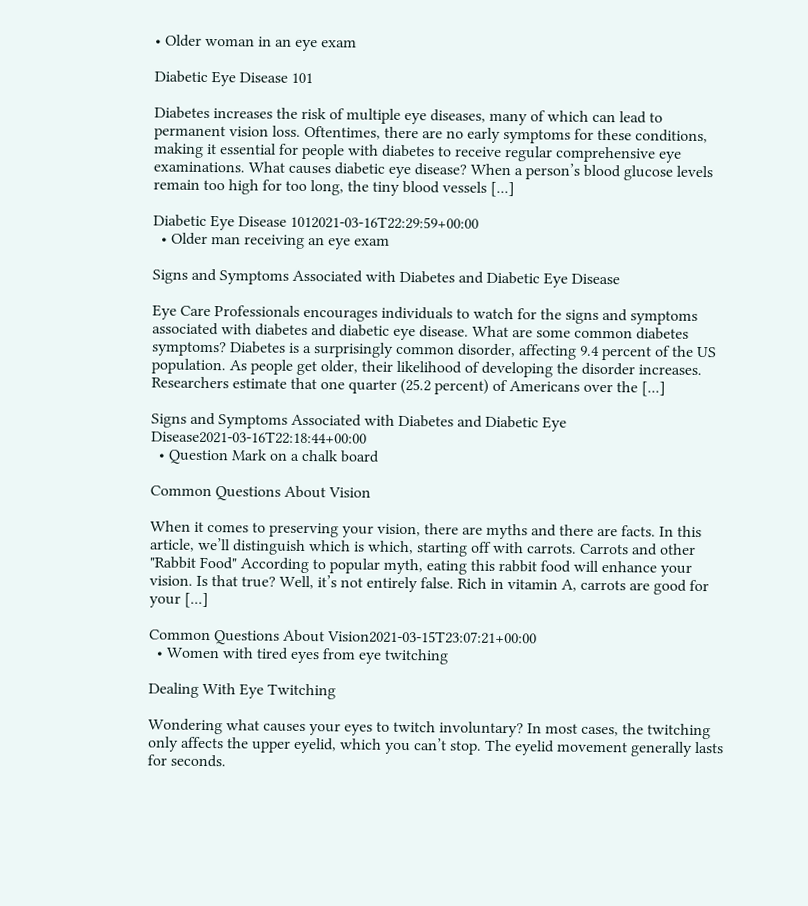• Older woman in an eye exam

Diabetic Eye Disease 101

Diabetes increases the risk of multiple eye diseases, many of which can lead to permanent vision loss. Oftentimes, there are no early symptoms for these conditions, making it essential for people with diabetes to receive regular comprehensive eye examinations. What causes diabetic eye disease? When a person’s blood glucose levels remain too high for too long, the tiny blood vessels [...]

Diabetic Eye Disease 1012021-03-16T22:29:59+00:00
  • Older man receiving an eye exam

Signs and Symptoms Associated with Diabetes and Diabetic Eye Disease

Eye Care Professionals encourages individuals to watch for the signs and symptoms associated with diabetes and diabetic eye disease. What are some common diabetes symptoms? Diabetes is a surprisingly common disorder, affecting 9.4 percent of the US population. As people get older, their likelihood of developing the disorder increases. Researchers estimate that one quarter (25.2 percent) of Americans over the [...]

Signs and Symptoms Associated with Diabetes and Diabetic Eye Disease2021-03-16T22:18:44+00:00
  • Question Mark on a chalk board

Common Questions About Vision

When it comes to preserving your vision, there are myths and there are facts. In this article, we’ll distinguish which is which, starting off with carrots. Carrots and other "Rabbit Food" According to popular myth, eating this rabbit food will enhance your vision. Is that true? Well, it’s not entirely false. Rich in vitamin A, carrots are good for your [...]

Common Questions About Vision2021-03-15T23:07:21+00:00
  • Women with tired eyes from eye twitching

Dealing With Eye Twitching

Wondering what causes your eyes to twitch involuntary? In most cases, the twitching only affects the upper eyelid, which you can’t stop. The eyelid movement generally lasts for seconds.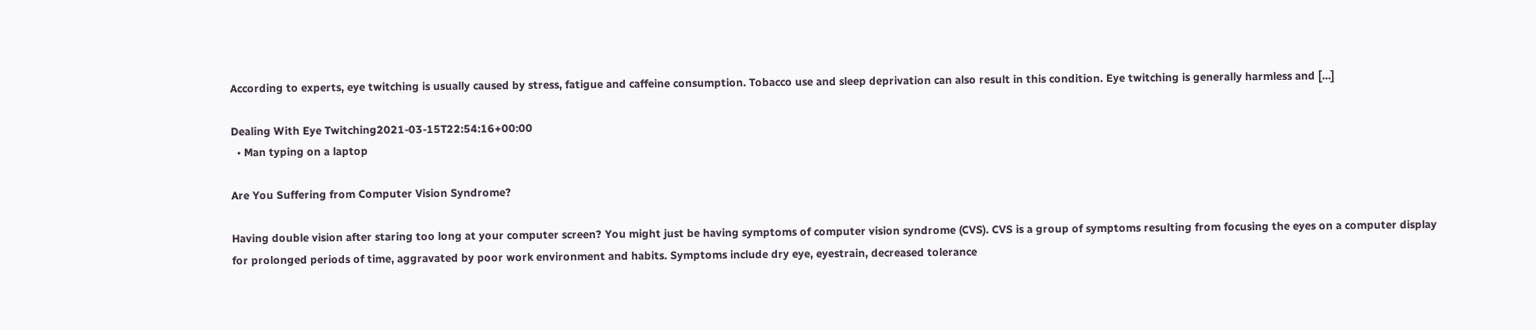According to experts, eye twitching is usually caused by stress, fatigue and caffeine consumption. Tobacco use and sleep deprivation can also result in this condition. Eye twitching is generally harmless and [...]

Dealing With Eye Twitching2021-03-15T22:54:16+00:00
  • Man typing on a laptop

Are You Suffering from Computer Vision Syndrome?

Having double vision after staring too long at your computer screen? You might just be having symptoms of computer vision syndrome (CVS). CVS is a group of symptoms resulting from focusing the eyes on a computer display for prolonged periods of time, aggravated by poor work environment and habits. Symptoms include dry eye, eyestrain, decreased tolerance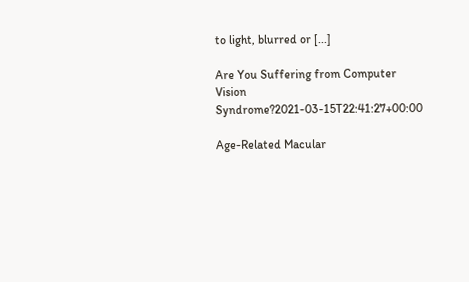to light, blurred or [...]

Are You Suffering from Computer Vision Syndrome?2021-03-15T22:41:27+00:00

Age-Related Macular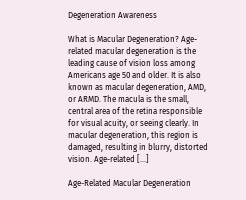Degeneration Awareness

What is Macular Degeneration? Age-related macular degeneration is the leading cause of vision loss among Americans age 50 and older. It is also known as macular degeneration, AMD, or ARMD. The macula is the small, central area of the retina responsible for visual acuity, or seeing clearly. In macular degeneration, this region is damaged, resulting in blurry, distorted vision. Age-related [...]

Age-Related Macular Degeneration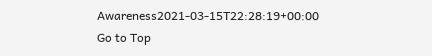Awareness2021-03-15T22:28:19+00:00
Go to Top